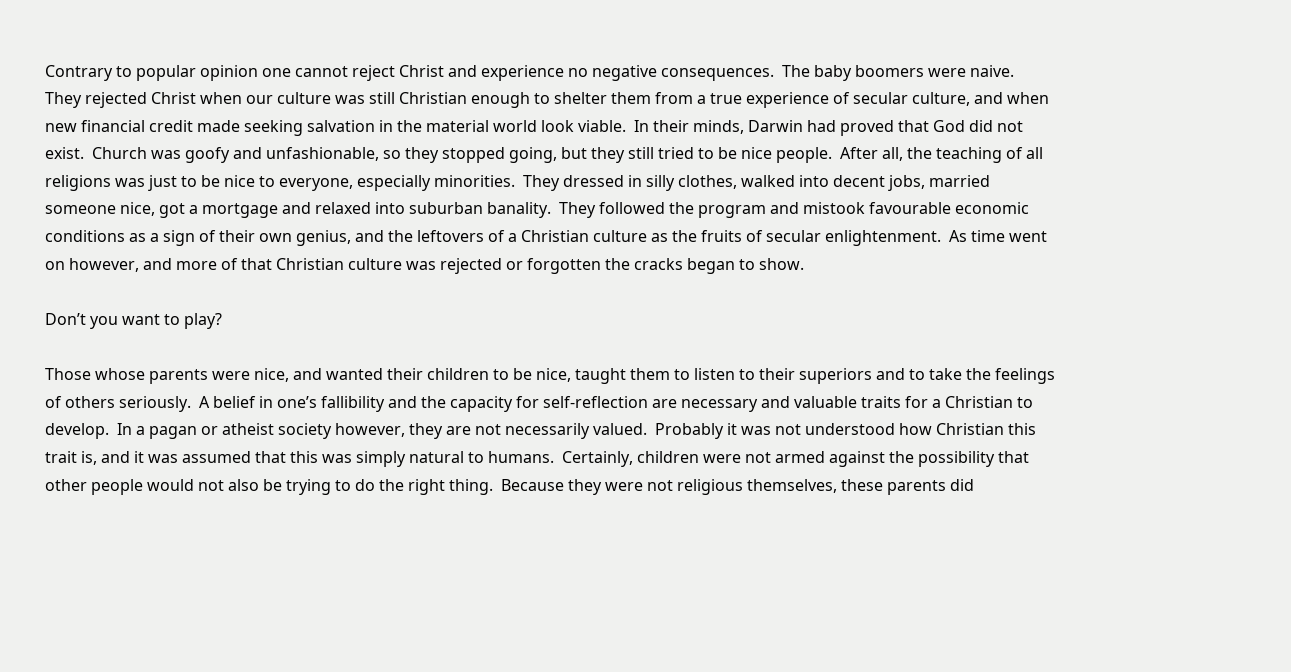Contrary to popular opinion one cannot reject Christ and experience no negative consequences.  The baby boomers were naive.  They rejected Christ when our culture was still Christian enough to shelter them from a true experience of secular culture, and when new financial credit made seeking salvation in the material world look viable.  In their minds, Darwin had proved that God did not exist.  Church was goofy and unfashionable, so they stopped going, but they still tried to be nice people.  After all, the teaching of all religions was just to be nice to everyone, especially minorities.  They dressed in silly clothes, walked into decent jobs, married someone nice, got a mortgage and relaxed into suburban banality.  They followed the program and mistook favourable economic conditions as a sign of their own genius, and the leftovers of a Christian culture as the fruits of secular enlightenment.  As time went on however, and more of that Christian culture was rejected or forgotten the cracks began to show.

Don’t you want to play?

Those whose parents were nice, and wanted their children to be nice, taught them to listen to their superiors and to take the feelings of others seriously.  A belief in one’s fallibility and the capacity for self-reflection are necessary and valuable traits for a Christian to develop.  In a pagan or atheist society however, they are not necessarily valued.  Probably it was not understood how Christian this trait is, and it was assumed that this was simply natural to humans.  Certainly, children were not armed against the possibility that other people would not also be trying to do the right thing.  Because they were not religious themselves, these parents did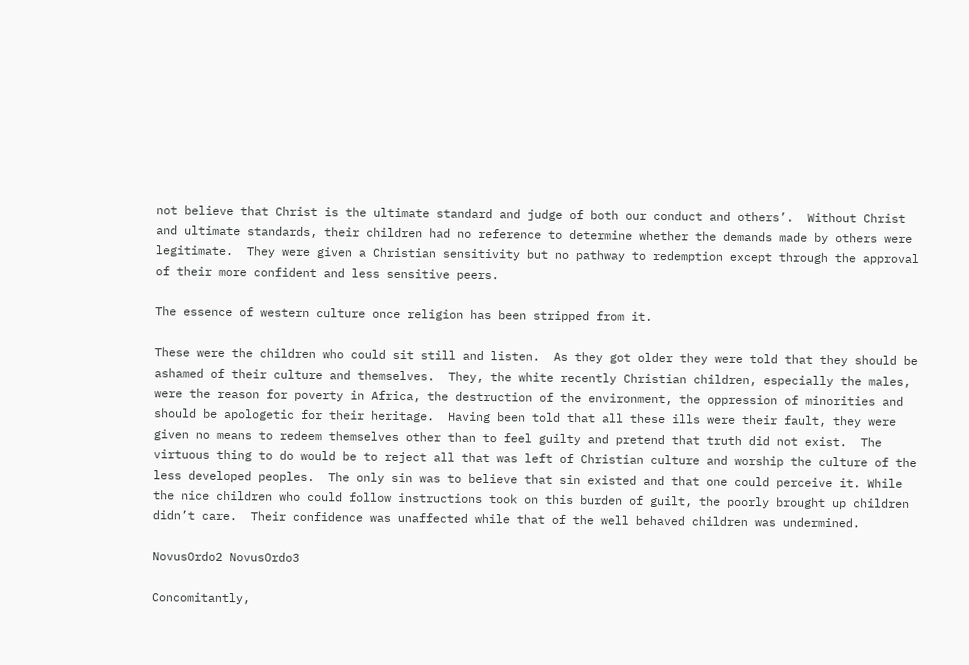not believe that Christ is the ultimate standard and judge of both our conduct and others’.  Without Christ and ultimate standards, their children had no reference to determine whether the demands made by others were legitimate.  They were given a Christian sensitivity but no pathway to redemption except through the approval of their more confident and less sensitive peers.

The essence of western culture once religion has been stripped from it.

These were the children who could sit still and listen.  As they got older they were told that they should be ashamed of their culture and themselves.  They, the white recently Christian children, especially the males, were the reason for poverty in Africa, the destruction of the environment, the oppression of minorities and should be apologetic for their heritage.  Having been told that all these ills were their fault, they were given no means to redeem themselves other than to feel guilty and pretend that truth did not exist.  The virtuous thing to do would be to reject all that was left of Christian culture and worship the culture of the less developed peoples.  The only sin was to believe that sin existed and that one could perceive it. While the nice children who could follow instructions took on this burden of guilt, the poorly brought up children didn’t care.  Their confidence was unaffected while that of the well behaved children was undermined.

NovusOrdo2 NovusOrdo3

Concomitantly,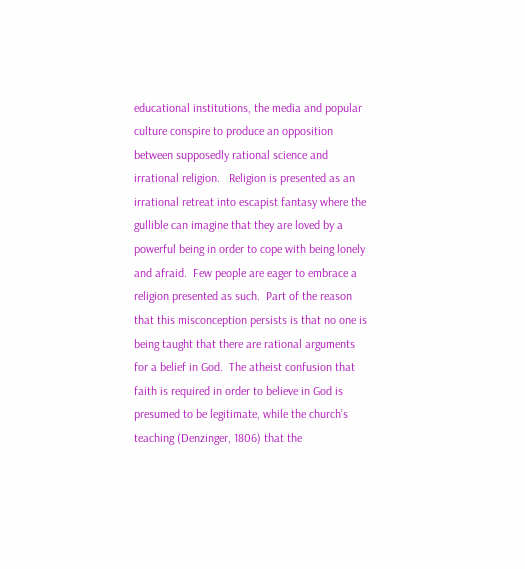educational institutions, the media and popular culture conspire to produce an opposition between supposedly rational science and irrational religion.   Religion is presented as an irrational retreat into escapist fantasy where the gullible can imagine that they are loved by a powerful being in order to cope with being lonely and afraid.  Few people are eager to embrace a religion presented as such.  Part of the reason that this misconception persists is that no one is being taught that there are rational arguments for a belief in God.  The atheist confusion that faith is required in order to believe in God is presumed to be legitimate, while the church’s teaching (Denzinger, 1806) that the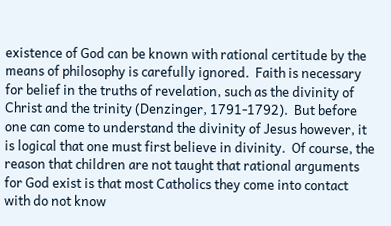existence of God can be known with rational certitude by the means of philosophy is carefully ignored.  Faith is necessary for belief in the truths of revelation, such as the divinity of Christ and the trinity (Denzinger, 1791-1792).  But before one can come to understand the divinity of Jesus however, it is logical that one must first believe in divinity.  Of course, the reason that children are not taught that rational arguments for God exist is that most Catholics they come into contact with do not know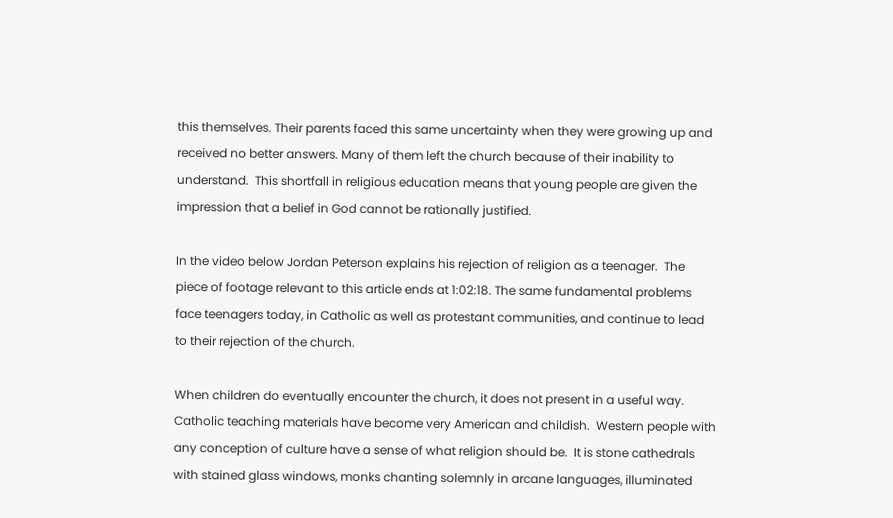this themselves. Their parents faced this same uncertainty when they were growing up and received no better answers. Many of them left the church because of their inability to understand.  This shortfall in religious education means that young people are given the impression that a belief in God cannot be rationally justified.

In the video below Jordan Peterson explains his rejection of religion as a teenager.  The piece of footage relevant to this article ends at 1:02:18. The same fundamental problems face teenagers today, in Catholic as well as protestant communities, and continue to lead to their rejection of the church.

When children do eventually encounter the church, it does not present in a useful way.  Catholic teaching materials have become very American and childish.  Western people with any conception of culture have a sense of what religion should be.  It is stone cathedrals with stained glass windows, monks chanting solemnly in arcane languages, illuminated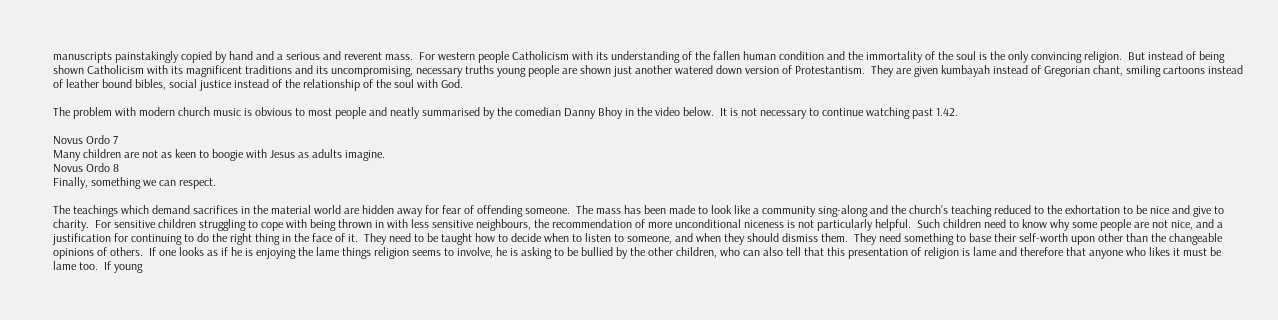manuscripts painstakingly copied by hand and a serious and reverent mass.  For western people Catholicism with its understanding of the fallen human condition and the immortality of the soul is the only convincing religion.  But instead of being shown Catholicism with its magnificent traditions and its uncompromising, necessary truths young people are shown just another watered down version of Protestantism.  They are given kumbayah instead of Gregorian chant, smiling cartoons instead of leather bound bibles, social justice instead of the relationship of the soul with God.

The problem with modern church music is obvious to most people and neatly summarised by the comedian Danny Bhoy in the video below.  It is not necessary to continue watching past 1.42.

Novus Ordo 7
Many children are not as keen to boogie with Jesus as adults imagine.
Novus Ordo 8
Finally, something we can respect.

The teachings which demand sacrifices in the material world are hidden away for fear of offending someone.  The mass has been made to look like a community sing-along and the church’s teaching reduced to the exhortation to be nice and give to charity.  For sensitive children struggling to cope with being thrown in with less sensitive neighbours, the recommendation of more unconditional niceness is not particularly helpful.  Such children need to know why some people are not nice, and a justification for continuing to do the right thing in the face of it.  They need to be taught how to decide when to listen to someone, and when they should dismiss them.  They need something to base their self-worth upon other than the changeable opinions of others.  If one looks as if he is enjoying the lame things religion seems to involve, he is asking to be bullied by the other children, who can also tell that this presentation of religion is lame and therefore that anyone who likes it must be lame too.  If young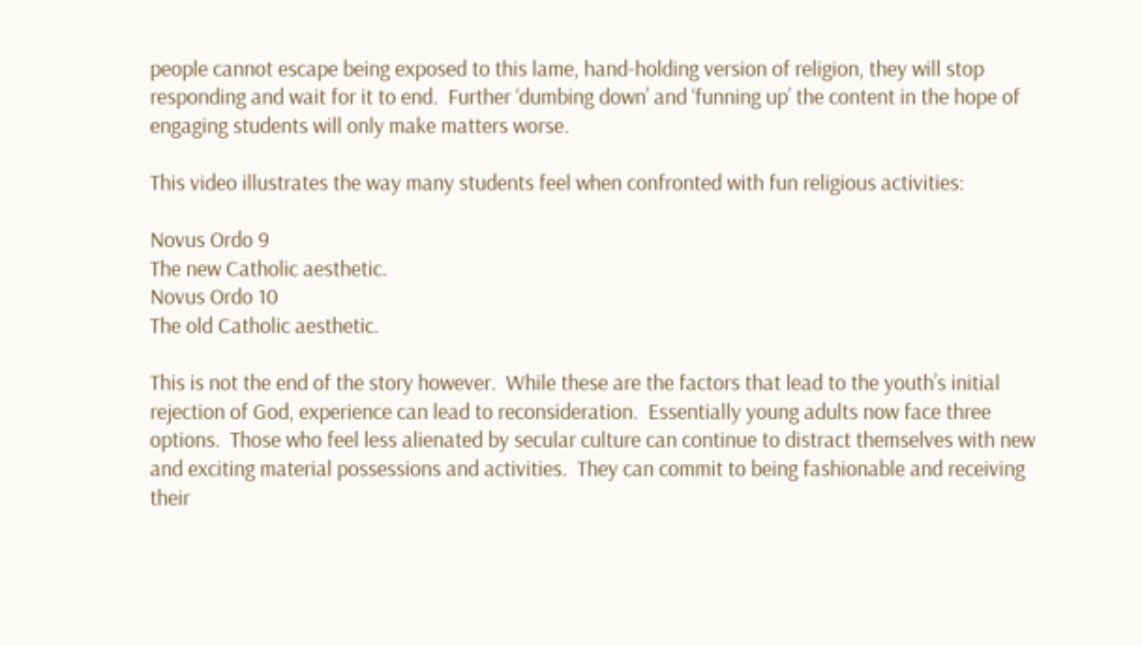people cannot escape being exposed to this lame, hand-holding version of religion, they will stop responding and wait for it to end.  Further ‘dumbing down’ and ‘funning up’ the content in the hope of engaging students will only make matters worse.

This video illustrates the way many students feel when confronted with fun religious activities:

Novus Ordo 9
The new Catholic aesthetic.
Novus Ordo 10
The old Catholic aesthetic.

This is not the end of the story however.  While these are the factors that lead to the youth’s initial rejection of God, experience can lead to reconsideration.  Essentially young adults now face three options.  Those who feel less alienated by secular culture can continue to distract themselves with new and exciting material possessions and activities.  They can commit to being fashionable and receiving their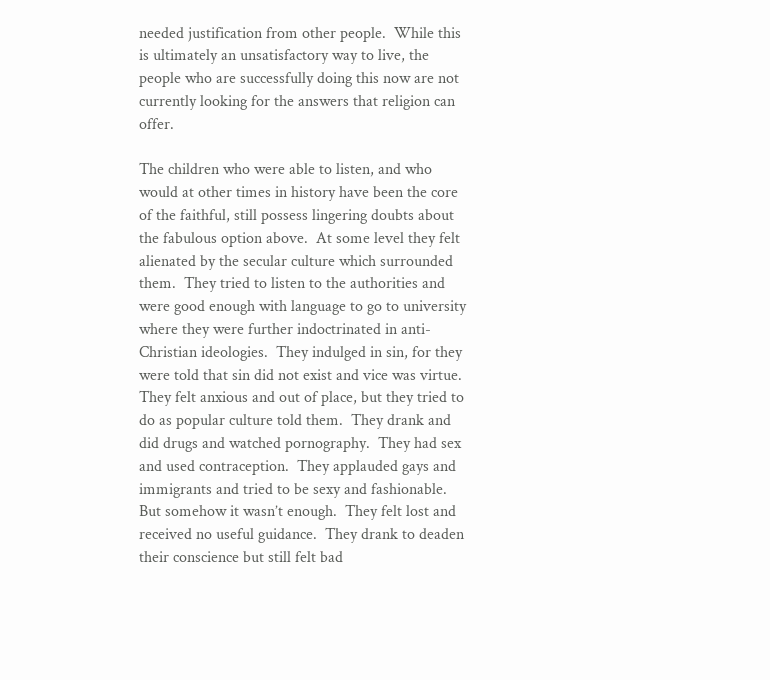needed justification from other people.  While this is ultimately an unsatisfactory way to live, the people who are successfully doing this now are not currently looking for the answers that religion can offer.

The children who were able to listen, and who would at other times in history have been the core of the faithful, still possess lingering doubts about the fabulous option above.  At some level they felt alienated by the secular culture which surrounded them.  They tried to listen to the authorities and were good enough with language to go to university where they were further indoctrinated in anti-Christian ideologies.  They indulged in sin, for they were told that sin did not exist and vice was virtue.  They felt anxious and out of place, but they tried to do as popular culture told them.  They drank and did drugs and watched pornography.  They had sex and used contraception.  They applauded gays and immigrants and tried to be sexy and fashionable.  But somehow it wasn’t enough.  They felt lost and received no useful guidance.  They drank to deaden their conscience but still felt bad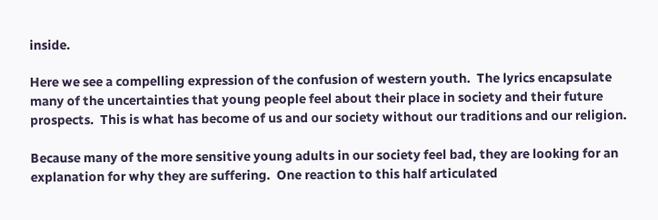inside.

Here we see a compelling expression of the confusion of western youth.  The lyrics encapsulate many of the uncertainties that young people feel about their place in society and their future prospects.  This is what has become of us and our society without our traditions and our religion.

Because many of the more sensitive young adults in our society feel bad, they are looking for an explanation for why they are suffering.  One reaction to this half articulated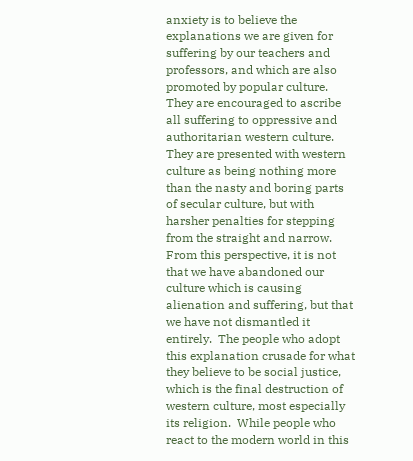anxiety is to believe the explanations we are given for suffering by our teachers and professors, and which are also promoted by popular culture.  They are encouraged to ascribe all suffering to oppressive and authoritarian western culture.  They are presented with western culture as being nothing more than the nasty and boring parts of secular culture, but with harsher penalties for stepping from the straight and narrow.  From this perspective, it is not that we have abandoned our culture which is causing alienation and suffering, but that we have not dismantled it entirely.  The people who adopt this explanation crusade for what they believe to be social justice, which is the final destruction of western culture, most especially its religion.  While people who react to the modern world in this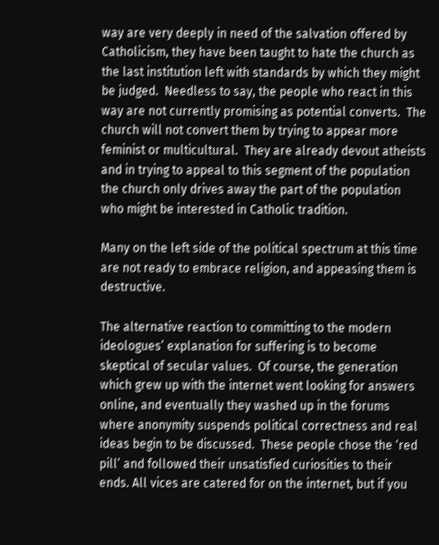way are very deeply in need of the salvation offered by Catholicism, they have been taught to hate the church as the last institution left with standards by which they might be judged.  Needless to say, the people who react in this way are not currently promising as potential converts.  The church will not convert them by trying to appear more feminist or multicultural.  They are already devout atheists and in trying to appeal to this segment of the population the church only drives away the part of the population who might be interested in Catholic tradition.

Many on the left side of the political spectrum at this time are not ready to embrace religion, and appeasing them is destructive.

The alternative reaction to committing to the modern ideologues’ explanation for suffering is to become skeptical of secular values.  Of course, the generation which grew up with the internet went looking for answers online, and eventually they washed up in the forums where anonymity suspends political correctness and real ideas begin to be discussed.  These people chose the ‘red pill’ and followed their unsatisfied curiosities to their ends. All vices are catered for on the internet, but if you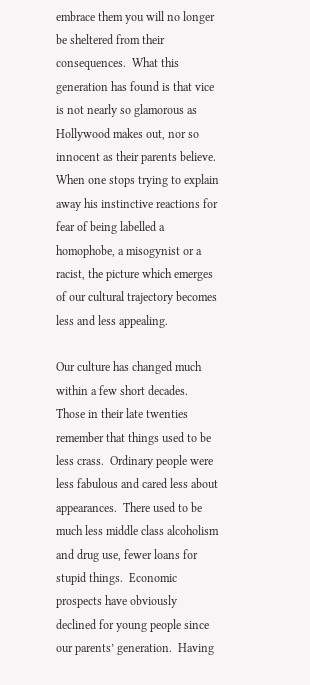embrace them you will no longer be sheltered from their consequences.  What this generation has found is that vice is not nearly so glamorous as Hollywood makes out, nor so innocent as their parents believe.   When one stops trying to explain away his instinctive reactions for fear of being labelled a homophobe, a misogynist or a racist, the picture which emerges of our cultural trajectory becomes less and less appealing.

Our culture has changed much within a few short decades.   Those in their late twenties remember that things used to be less crass.  Ordinary people were less fabulous and cared less about appearances.  There used to be much less middle class alcoholism and drug use, fewer loans for stupid things.  Economic prospects have obviously declined for young people since our parents’ generation.  Having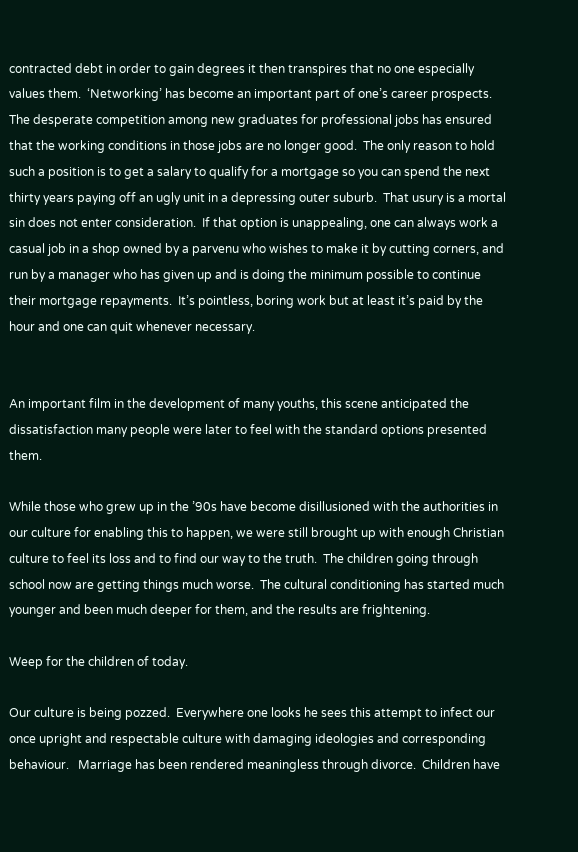contracted debt in order to gain degrees it then transpires that no one especially values them.  ‘Networking’ has become an important part of one’s career prospects.  The desperate competition among new graduates for professional jobs has ensured that the working conditions in those jobs are no longer good.  The only reason to hold such a position is to get a salary to qualify for a mortgage so you can spend the next thirty years paying off an ugly unit in a depressing outer suburb.  That usury is a mortal sin does not enter consideration.  If that option is unappealing, one can always work a casual job in a shop owned by a parvenu who wishes to make it by cutting corners, and run by a manager who has given up and is doing the minimum possible to continue their mortgage repayments.  It’s pointless, boring work but at least it’s paid by the hour and one can quit whenever necessary.


An important film in the development of many youths, this scene anticipated the dissatisfaction many people were later to feel with the standard options presented them.

While those who grew up in the ’90s have become disillusioned with the authorities in our culture for enabling this to happen, we were still brought up with enough Christian culture to feel its loss and to find our way to the truth.  The children going through school now are getting things much worse.  The cultural conditioning has started much younger and been much deeper for them, and the results are frightening.

Weep for the children of today.

Our culture is being pozzed.  Everywhere one looks he sees this attempt to infect our once upright and respectable culture with damaging ideologies and corresponding behaviour.   Marriage has been rendered meaningless through divorce.  Children have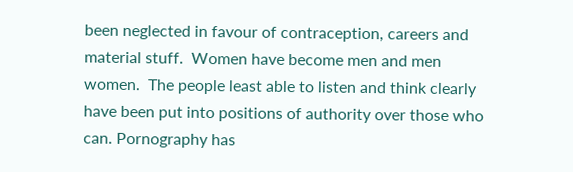been neglected in favour of contraception, careers and material stuff.  Women have become men and men women.  The people least able to listen and think clearly have been put into positions of authority over those who can. Pornography has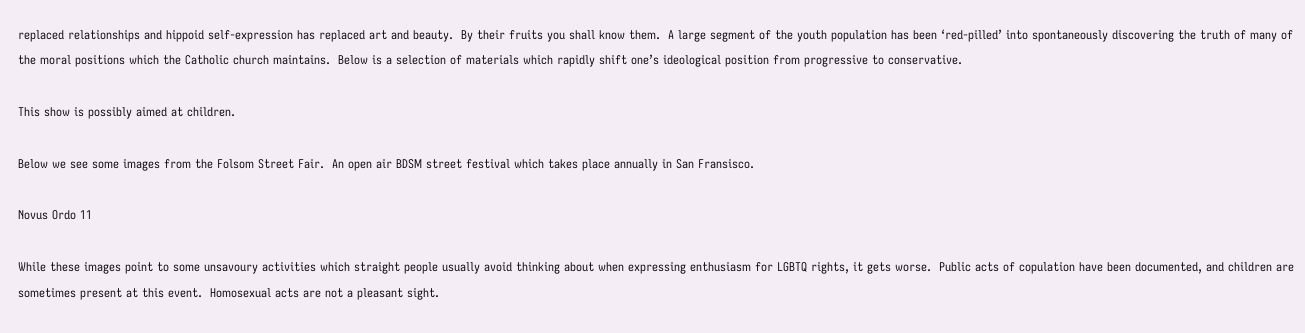replaced relationships and hippoid self-expression has replaced art and beauty.  By their fruits you shall know them.  A large segment of the youth population has been ‘red-pilled’ into spontaneously discovering the truth of many of the moral positions which the Catholic church maintains.  Below is a selection of materials which rapidly shift one’s ideological position from progressive to conservative.

This show is possibly aimed at children.

Below we see some images from the Folsom Street Fair.  An open air BDSM street festival which takes place annually in San Fransisco.

Novus Ordo 11

While these images point to some unsavoury activities which straight people usually avoid thinking about when expressing enthusiasm for LGBTQ rights, it gets worse.  Public acts of copulation have been documented, and children are sometimes present at this event.  Homosexual acts are not a pleasant sight.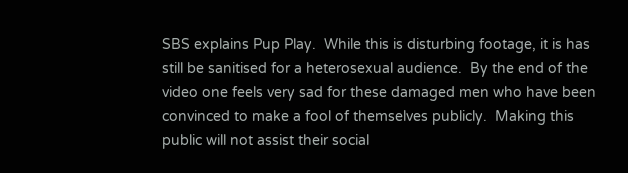SBS explains Pup Play.  While this is disturbing footage, it is has still be sanitised for a heterosexual audience.  By the end of the video one feels very sad for these damaged men who have been convinced to make a fool of themselves publicly.  Making this public will not assist their social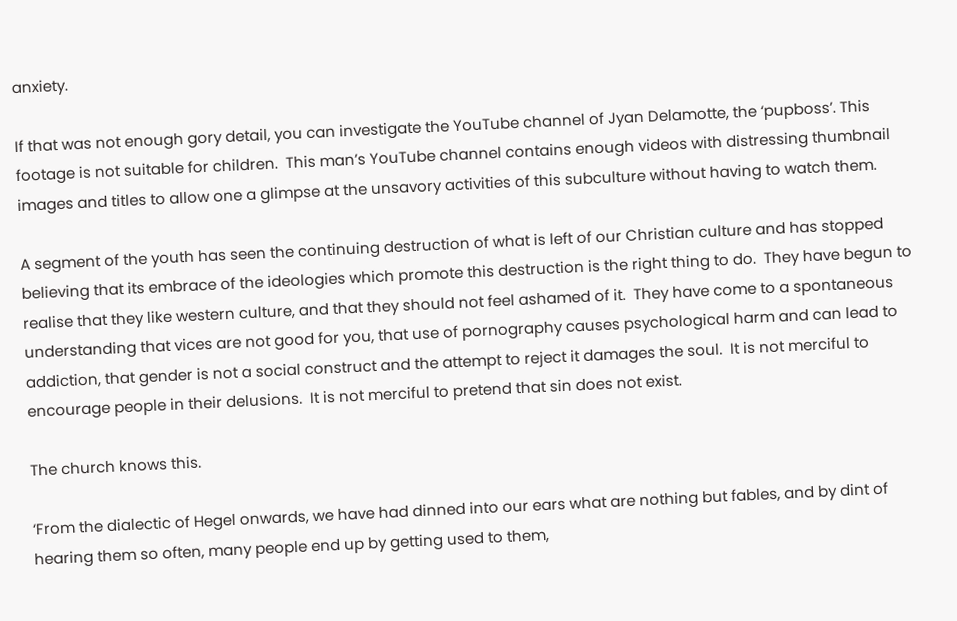anxiety.

If that was not enough gory detail, you can investigate the YouTube channel of Jyan Delamotte, the ‘pupboss’. This footage is not suitable for children.  This man’s YouTube channel contains enough videos with distressing thumbnail images and titles to allow one a glimpse at the unsavory activities of this subculture without having to watch them.

A segment of the youth has seen the continuing destruction of what is left of our Christian culture and has stopped believing that its embrace of the ideologies which promote this destruction is the right thing to do.  They have begun to realise that they like western culture, and that they should not feel ashamed of it.  They have come to a spontaneous understanding that vices are not good for you, that use of pornography causes psychological harm and can lead to addiction, that gender is not a social construct and the attempt to reject it damages the soul.  It is not merciful to encourage people in their delusions.  It is not merciful to pretend that sin does not exist.

The church knows this.

‘From the dialectic of Hegel onwards, we have had dinned into our ears what are nothing but fables, and by dint of hearing them so often, many people end up by getting used to them,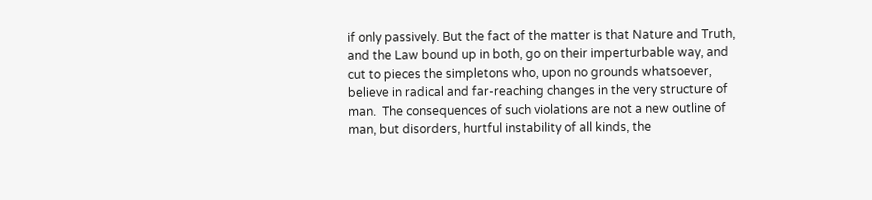if only passively. But the fact of the matter is that Nature and Truth, and the Law bound up in both, go on their imperturbable way, and cut to pieces the simpletons who, upon no grounds whatsoever, believe in radical and far-reaching changes in the very structure of man.  The consequences of such violations are not a new outline of man, but disorders, hurtful instability of all kinds, the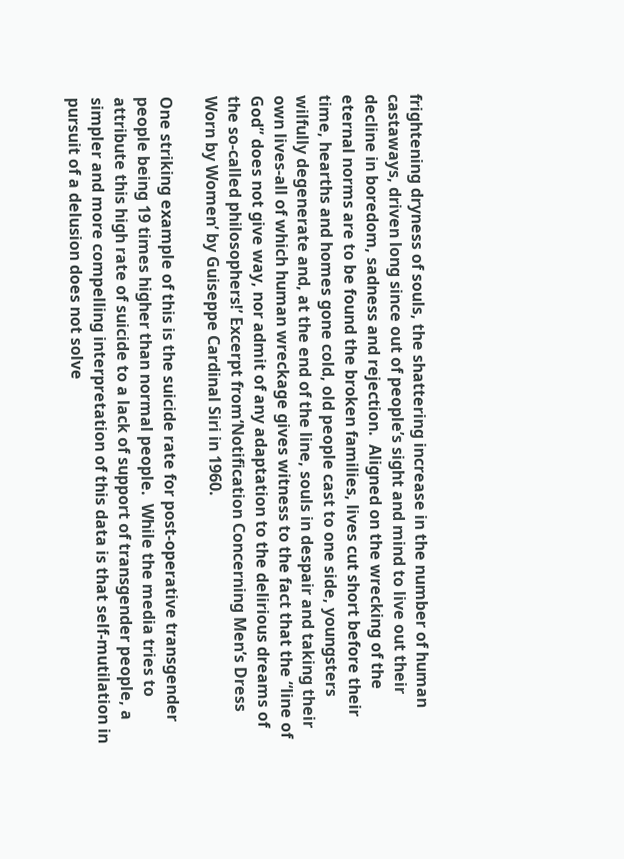frightening dryness of souls, the shattering increase in the number of human castaways, driven long since out of people’s sight and mind to live out their decline in boredom, sadness and rejection.  Aligned on the wrecking of the eternal norms are to be found the broken families, lives cut short before their time, hearths and homes gone cold, old people cast to one side, youngsters wilfully degenerate and, at the end of the line, souls in despair and taking their own lives-all of which human wreckage gives witness to the fact that the “line of God” does not give way, nor admit of any adaptation to the delirious dreams of the so-called philosophers!’ Excerpt from‘Notification Concerning Men’s Dress Worn by Women’ by Guiseppe Cardinal Siri in 1960.

One striking example of this is the suicide rate for post-operative transgender people being 19 times higher than normal people.  While the media tries to attribute this high rate of suicide to a lack of support of transgender people, a simpler and more compelling interpretation of this data is that self-mutilation in pursuit of a delusion does not solve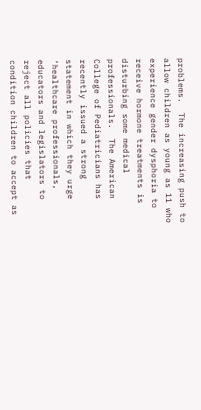problems.  The increasing push to allow children as young as 11 who experience gender dysphoria to receive hormone treatments is disturbing some medical professionals.  The American College of Pediatricians has recently issued a strong statement in which they urge ‘healthcare professionals, educators and legislators to reject all policies that condition children to accept as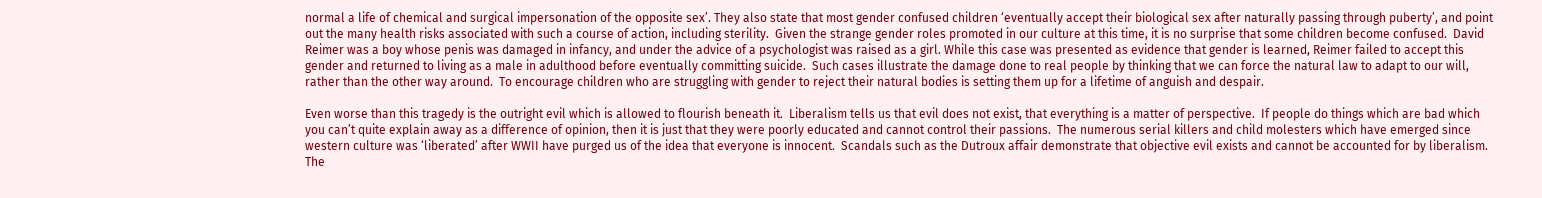normal a life of chemical and surgical impersonation of the opposite sex’. They also state that most gender confused children ‘eventually accept their biological sex after naturally passing through puberty’, and point out the many health risks associated with such a course of action, including sterility.  Given the strange gender roles promoted in our culture at this time, it is no surprise that some children become confused.  David Reimer was a boy whose penis was damaged in infancy, and under the advice of a psychologist was raised as a girl. While this case was presented as evidence that gender is learned, Reimer failed to accept this gender and returned to living as a male in adulthood before eventually committing suicide.  Such cases illustrate the damage done to real people by thinking that we can force the natural law to adapt to our will, rather than the other way around.  To encourage children who are struggling with gender to reject their natural bodies is setting them up for a lifetime of anguish and despair.

Even worse than this tragedy is the outright evil which is allowed to flourish beneath it.  Liberalism tells us that evil does not exist, that everything is a matter of perspective.  If people do things which are bad which you can’t quite explain away as a difference of opinion, then it is just that they were poorly educated and cannot control their passions.  The numerous serial killers and child molesters which have emerged since western culture was ‘liberated’ after WWII have purged us of the idea that everyone is innocent.  Scandals such as the Dutroux affair demonstrate that objective evil exists and cannot be accounted for by liberalism.  The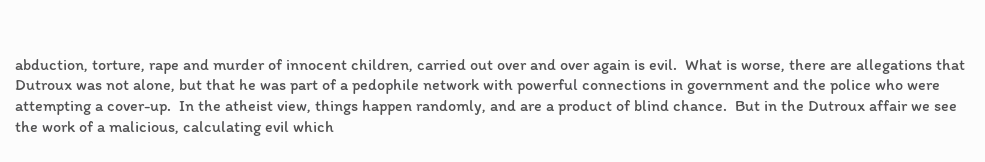abduction, torture, rape and murder of innocent children, carried out over and over again is evil.  What is worse, there are allegations that Dutroux was not alone, but that he was part of a pedophile network with powerful connections in government and the police who were attempting a cover-up.  In the atheist view, things happen randomly, and are a product of blind chance.  But in the Dutroux affair we see the work of a malicious, calculating evil which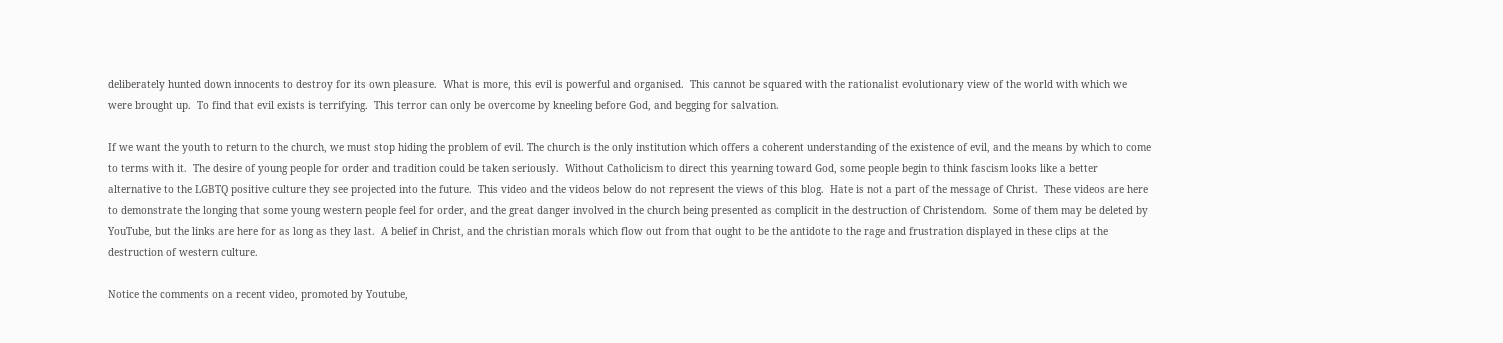deliberately hunted down innocents to destroy for its own pleasure.  What is more, this evil is powerful and organised.  This cannot be squared with the rationalist evolutionary view of the world with which we were brought up.  To find that evil exists is terrifying.  This terror can only be overcome by kneeling before God, and begging for salvation.

If we want the youth to return to the church, we must stop hiding the problem of evil. The church is the only institution which offers a coherent understanding of the existence of evil, and the means by which to come to terms with it.  The desire of young people for order and tradition could be taken seriously.  Without Catholicism to direct this yearning toward God, some people begin to think fascism looks like a better alternative to the LGBTQ positive culture they see projected into the future.  This video and the videos below do not represent the views of this blog.  Hate is not a part of the message of Christ.  These videos are here to demonstrate the longing that some young western people feel for order, and the great danger involved in the church being presented as complicit in the destruction of Christendom.  Some of them may be deleted by YouTube, but the links are here for as long as they last.  A belief in Christ, and the christian morals which flow out from that ought to be the antidote to the rage and frustration displayed in these clips at the destruction of western culture.

Notice the comments on a recent video, promoted by Youtube,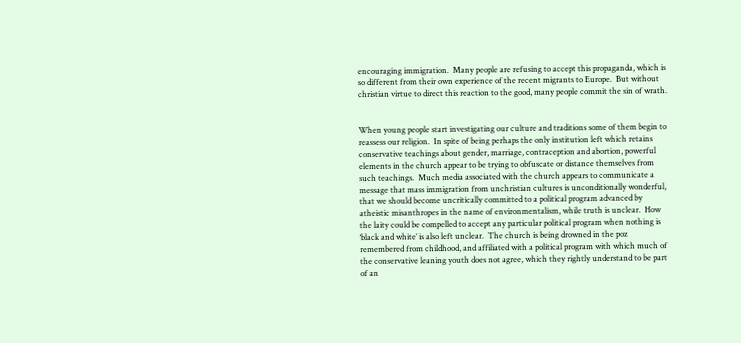encouraging immigration.  Many people are refusing to accept this propaganda, which is so different from their own experience of the recent migrants to Europe.  But without christian virtue to direct this reaction to the good, many people commit the sin of wrath.


When young people start investigating our culture and traditions some of them begin to reassess our religion.  In spite of being perhaps the only institution left which retains conservative teachings about gender, marriage, contraception and abortion, powerful elements in the church appear to be trying to obfuscate or distance themselves from such teachings.  Much media associated with the church appears to communicate a message that mass immigration from unchristian cultures is unconditionally wonderful, that we should become uncritically committed to a political program advanced by atheistic misanthropes in the name of environmentalism, while truth is unclear.  How the laity could be compelled to accept any particular political program when nothing is ‘black and white’ is also left unclear.  The church is being drowned in the poz remembered from childhood, and affiliated with a political program with which much of the conservative leaning youth does not agree, which they rightly understand to be part of an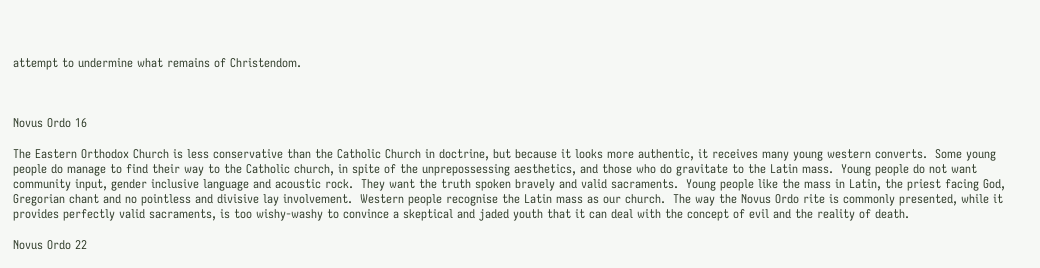attempt to undermine what remains of Christendom.



Novus Ordo 16

The Eastern Orthodox Church is less conservative than the Catholic Church in doctrine, but because it looks more authentic, it receives many young western converts.  Some young people do manage to find their way to the Catholic church, in spite of the unprepossessing aesthetics, and those who do gravitate to the Latin mass.  Young people do not want community input, gender inclusive language and acoustic rock.  They want the truth spoken bravely and valid sacraments.  Young people like the mass in Latin, the priest facing God, Gregorian chant and no pointless and divisive lay involvement.  Western people recognise the Latin mass as our church.  The way the Novus Ordo rite is commonly presented, while it provides perfectly valid sacraments, is too wishy-washy to convince a skeptical and jaded youth that it can deal with the concept of evil and the reality of death.

Novus Ordo 22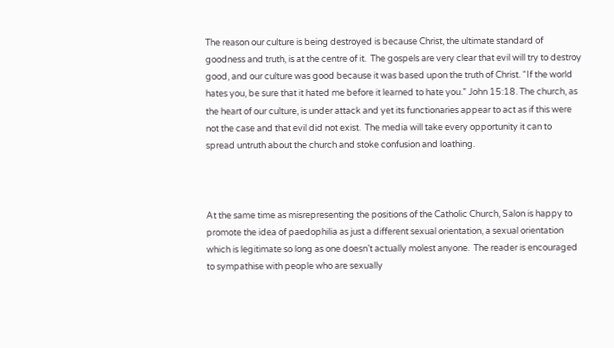The reason our culture is being destroyed is because Christ, the ultimate standard of goodness and truth, is at the centre of it.  The gospels are very clear that evil will try to destroy good, and our culture was good because it was based upon the truth of Christ. “If the world hates you, be sure that it hated me before it learned to hate you.” John 15:18. The church, as the heart of our culture, is under attack and yet its functionaries appear to act as if this were not the case and that evil did not exist.  The media will take every opportunity it can to spread untruth about the church and stoke confusion and loathing.



At the same time as misrepresenting the positions of the Catholic Church, Salon is happy to promote the idea of paedophilia as just a different sexual orientation, a sexual orientation which is legitimate so long as one doesn’t actually molest anyone.  The reader is encouraged to sympathise with people who are sexually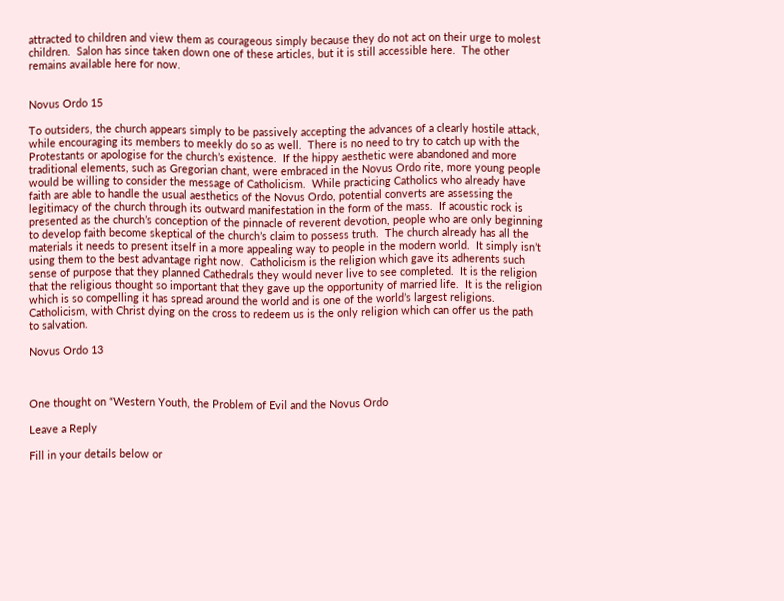attracted to children and view them as courageous simply because they do not act on their urge to molest children.  Salon has since taken down one of these articles, but it is still accessible here.  The other remains available here for now.


Novus Ordo 15

To outsiders, the church appears simply to be passively accepting the advances of a clearly hostile attack, while encouraging its members to meekly do so as well.  There is no need to try to catch up with the Protestants or apologise for the church’s existence.  If the hippy aesthetic were abandoned and more traditional elements, such as Gregorian chant, were embraced in the Novus Ordo rite, more young people would be willing to consider the message of Catholicism.  While practicing Catholics who already have faith are able to handle the usual aesthetics of the Novus Ordo, potential converts are assessing the legitimacy of the church through its outward manifestation in the form of the mass.  If acoustic rock is presented as the church’s conception of the pinnacle of reverent devotion, people who are only beginning to develop faith become skeptical of the church’s claim to possess truth.  The church already has all the materials it needs to present itself in a more appealing way to people in the modern world.  It simply isn’t using them to the best advantage right now.  Catholicism is the religion which gave its adherents such sense of purpose that they planned Cathedrals they would never live to see completed.  It is the religion that the religious thought so important that they gave up the opportunity of married life.  It is the religion which is so compelling it has spread around the world and is one of the world’s largest religions.  Catholicism, with Christ dying on the cross to redeem us is the only religion which can offer us the path to salvation.

Novus Ordo 13



One thought on “Western Youth, the Problem of Evil and the Novus Ordo

Leave a Reply

Fill in your details below or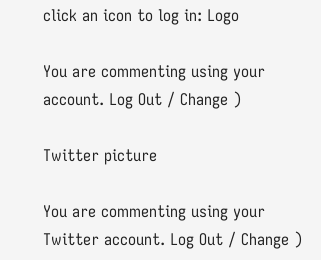click an icon to log in: Logo

You are commenting using your account. Log Out / Change )

Twitter picture

You are commenting using your Twitter account. Log Out / Change )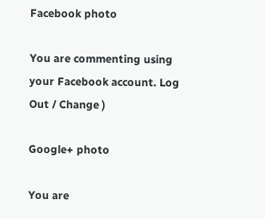Facebook photo

You are commenting using your Facebook account. Log Out / Change )

Google+ photo

You are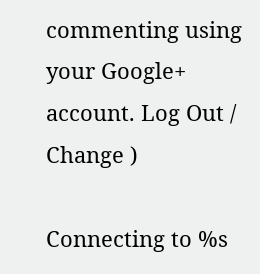commenting using your Google+ account. Log Out / Change )

Connecting to %s